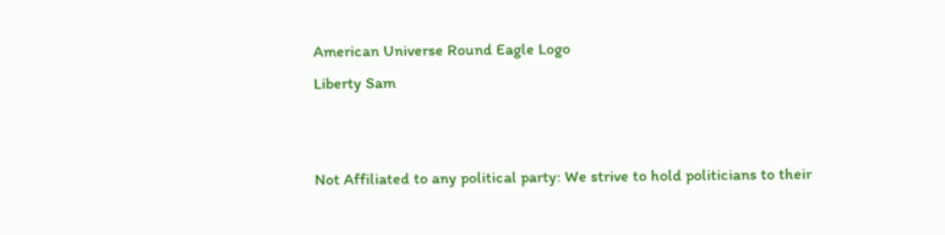American Universe Round Eagle Logo
Liberty Sam


Not Affiliated to any political party: We strive to hold politicians to their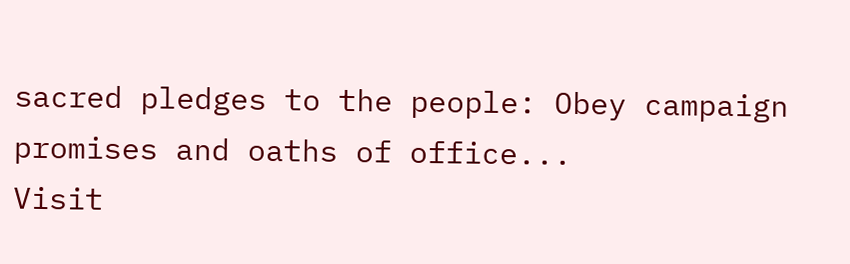sacred pledges to the people: Obey campaign promises and oaths of office...
Visit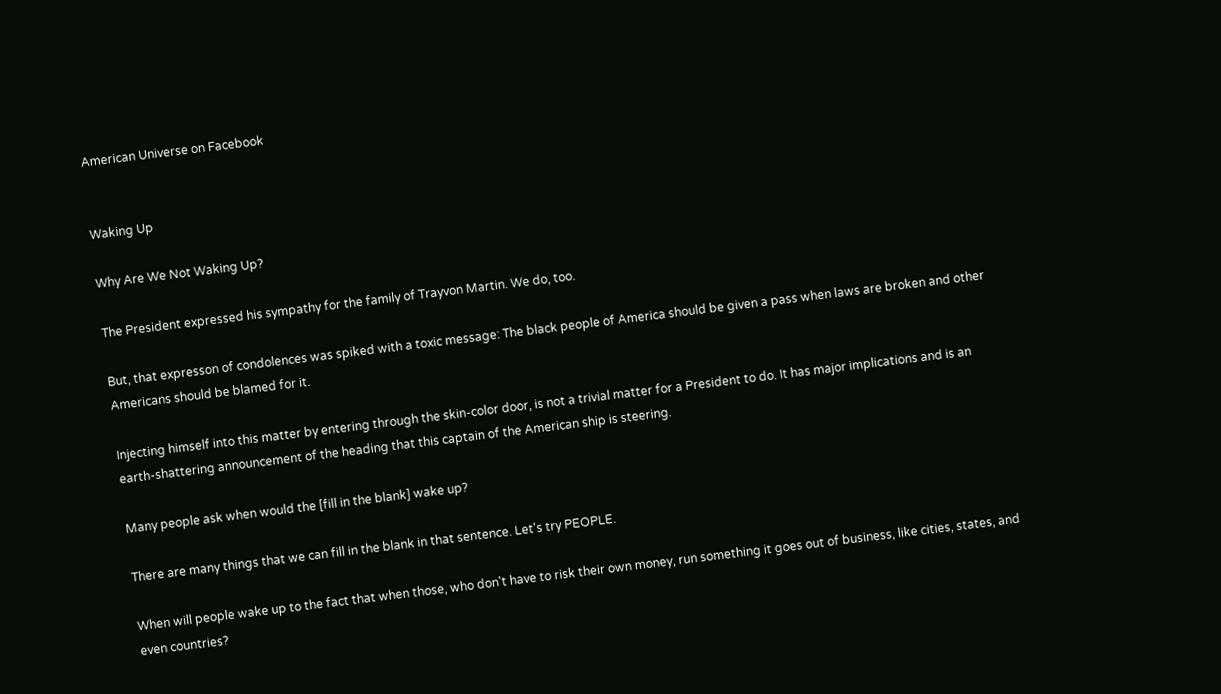American Universe on Facebook


Waking Up

Why Are We Not Waking Up?

The President expressed his sympathy for the family of Trayvon Martin. We do, too.

But, that expresson of condolences was spiked with a toxic message: The black people of America should be given a pass when laws are broken and other Americans should be blamed for it.

Injecting himself into this matter by entering through the skin-color door, is not a trivial matter for a President to do. It has major implications and is an earth-shattering announcement of the heading that this captain of the American ship is steering.

Many people ask when would the [fill in the blank] wake up?

There are many things that we can fill in the blank in that sentence. Let's try PEOPLE.

When will people wake up to the fact that when those, who don't have to risk their own money, run something it goes out of business, like cities, states, and even countries?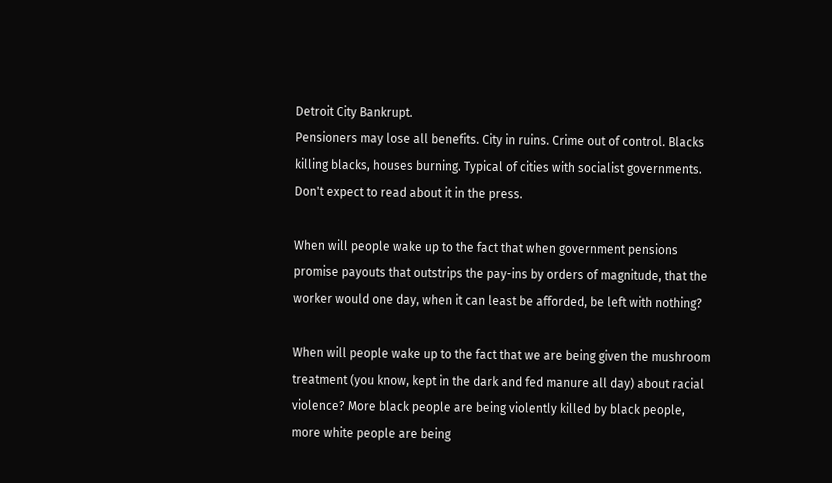Detroit City Bankrupt.
Pensioners may lose all benefits. City in ruins. Crime out of control. Blacks killing blacks, houses burning. Typical of cities with socialist governments. Don't expect to read about it in the press.

When will people wake up to the fact that when government pensions promise payouts that outstrips the pay-ins by orders of magnitude, that the worker would one day, when it can least be afforded, be left with nothing?

When will people wake up to the fact that we are being given the mushroom treatment (you know, kept in the dark and fed manure all day) about racial violence? More black people are being violently killed by black people, more white people are being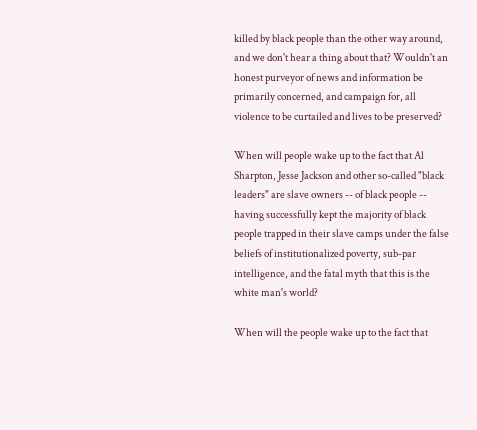killed by black people than the other way around, and we don't hear a thing about that? Wouldn't an honest purveyor of news and information be primarily concerned, and campaign for, all violence to be curtailed and lives to be preserved?

When will people wake up to the fact that Al Sharpton, Jesse Jackson and other so-called "black leaders" are slave owners -- of black people -- having successfully kept the majority of black people trapped in their slave camps under the false beliefs of institutionalized poverty, sub-par intelligence, and the fatal myth that this is the white man's world?

When will the people wake up to the fact that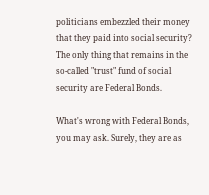politicians embezzled their money that they paid into social security? The only thing that remains in the so-called "trust" fund of social security are Federal Bonds.

What's wrong with Federal Bonds, you may ask. Surely, they are as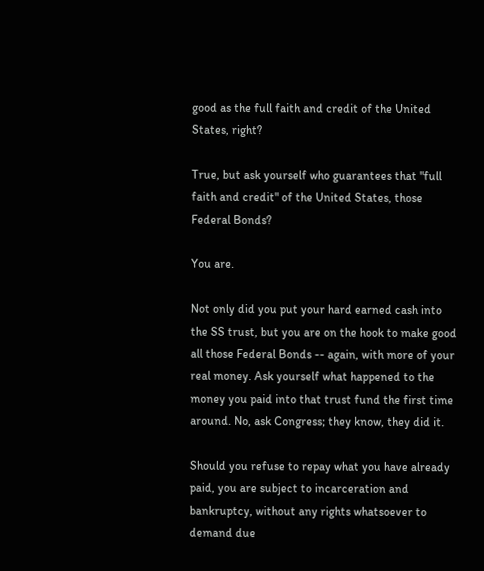good as the full faith and credit of the United States, right?

True, but ask yourself who guarantees that "full faith and credit" of the United States, those Federal Bonds?

You are.

Not only did you put your hard earned cash into the SS trust, but you are on the hook to make good all those Federal Bonds -- again, with more of your real money. Ask yourself what happened to the money you paid into that trust fund the first time around. No, ask Congress; they know, they did it.

Should you refuse to repay what you have already paid, you are subject to incarceration and bankruptcy, without any rights whatsoever to demand due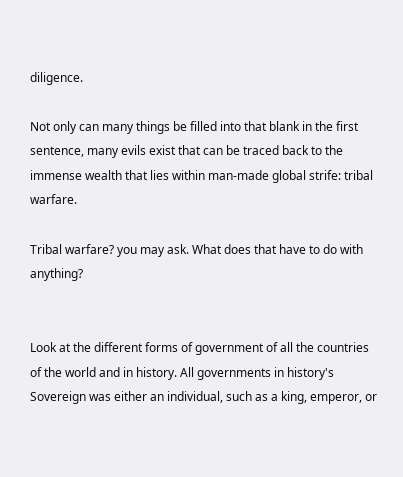diligence.

Not only can many things be filled into that blank in the first sentence, many evils exist that can be traced back to the immense wealth that lies within man-made global strife: tribal warfare.

Tribal warfare? you may ask. What does that have to do with anything?


Look at the different forms of government of all the countries of the world and in history. All governments in history's Sovereign was either an individual, such as a king, emperor, or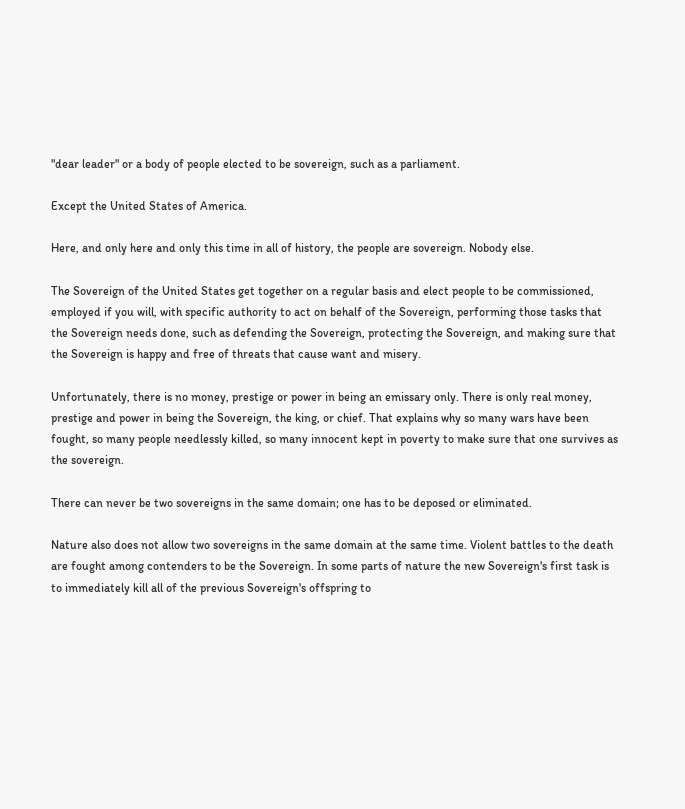"dear leader" or a body of people elected to be sovereign, such as a parliament.

Except the United States of America.

Here, and only here and only this time in all of history, the people are sovereign. Nobody else.

The Sovereign of the United States get together on a regular basis and elect people to be commissioned, employed if you will, with specific authority to act on behalf of the Sovereign, performing those tasks that the Sovereign needs done, such as defending the Sovereign, protecting the Sovereign, and making sure that the Sovereign is happy and free of threats that cause want and misery.

Unfortunately, there is no money, prestige or power in being an emissary only. There is only real money, prestige and power in being the Sovereign, the king, or chief. That explains why so many wars have been fought, so many people needlessly killed, so many innocent kept in poverty to make sure that one survives as the sovereign.

There can never be two sovereigns in the same domain; one has to be deposed or eliminated.

Nature also does not allow two sovereigns in the same domain at the same time. Violent battles to the death are fought among contenders to be the Sovereign. In some parts of nature the new Sovereign's first task is to immediately kill all of the previous Sovereign's offspring to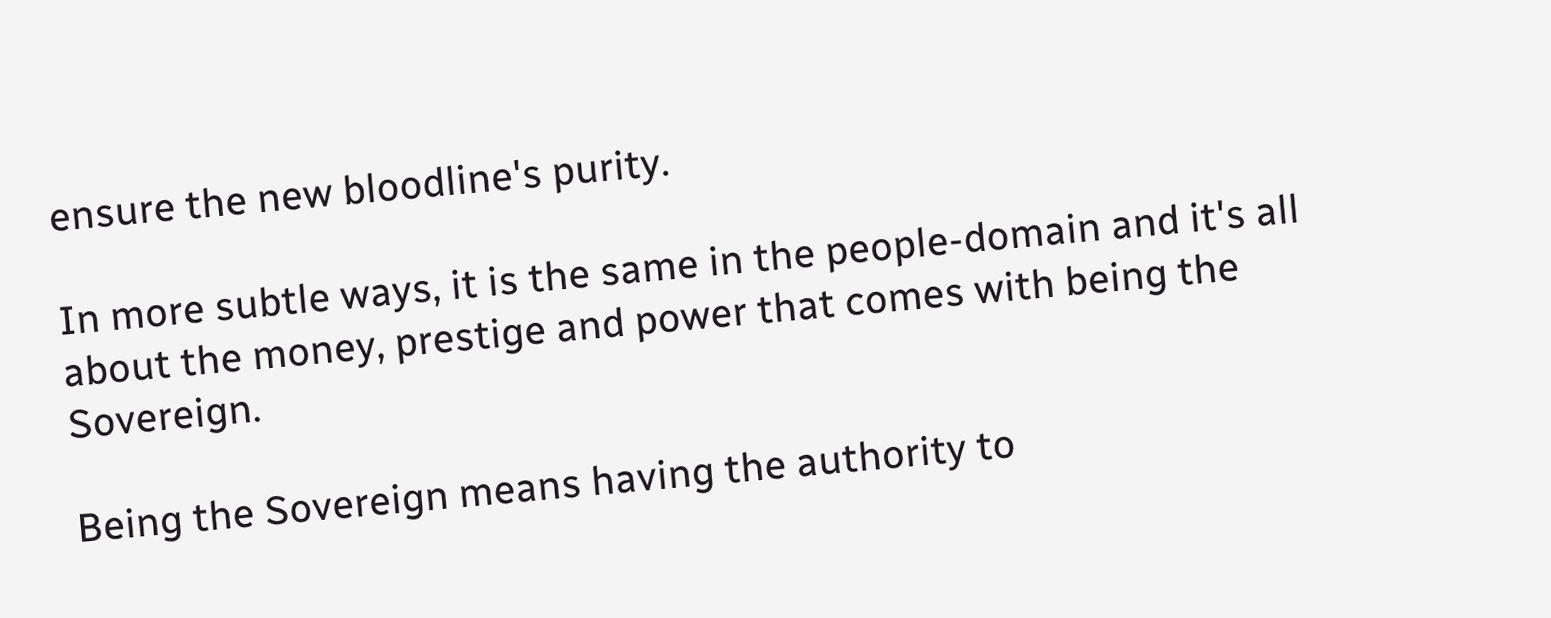ensure the new bloodline's purity.

In more subtle ways, it is the same in the people-domain and it's all about the money, prestige and power that comes with being the Sovereign.

Being the Sovereign means having the authority to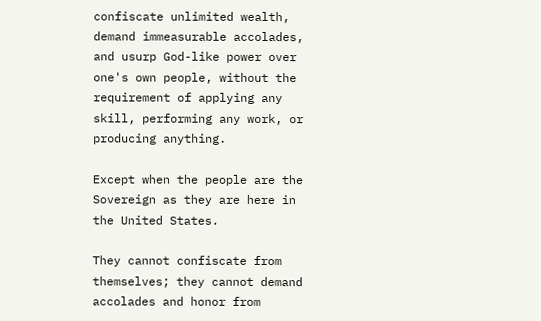confiscate unlimited wealth, demand immeasurable accolades, and usurp God-like power over one's own people, without the requirement of applying any skill, performing any work, or producing anything.

Except when the people are the Sovereign as they are here in the United States.

They cannot confiscate from themselves; they cannot demand accolades and honor from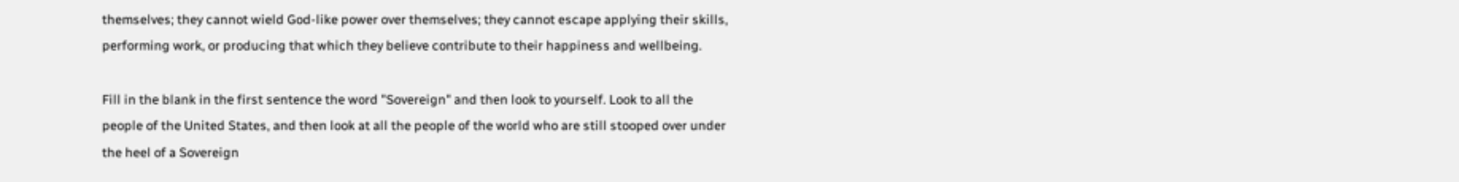themselves; they cannot wield God-like power over themselves; they cannot escape applying their skills, performing work, or producing that which they believe contribute to their happiness and wellbeing.

Fill in the blank in the first sentence the word "Sovereign" and then look to yourself. Look to all the people of the United States, and then look at all the people of the world who are still stooped over under the heel of a Sovereign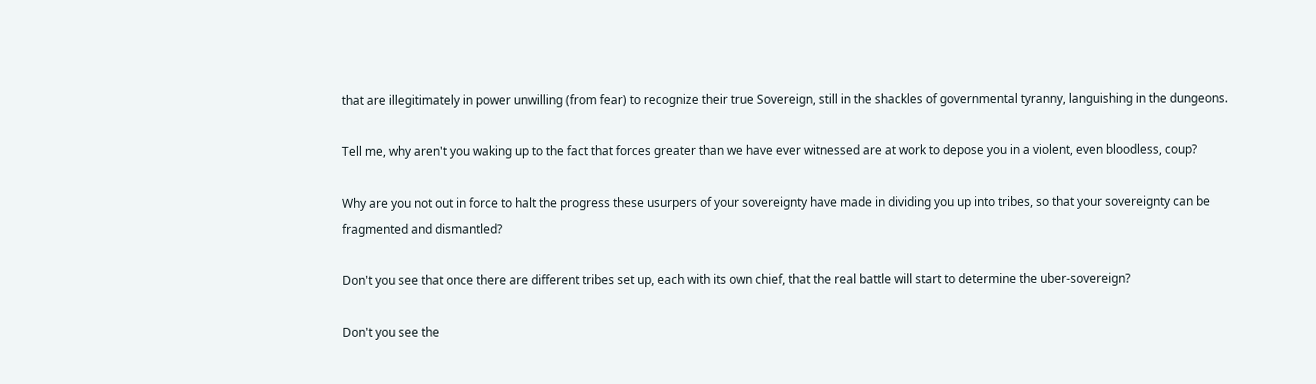that are illegitimately in power unwilling (from fear) to recognize their true Sovereign, still in the shackles of governmental tyranny, languishing in the dungeons.

Tell me, why aren't you waking up to the fact that forces greater than we have ever witnessed are at work to depose you in a violent, even bloodless, coup?

Why are you not out in force to halt the progress these usurpers of your sovereignty have made in dividing you up into tribes, so that your sovereignty can be fragmented and dismantled?

Don't you see that once there are different tribes set up, each with its own chief, that the real battle will start to determine the uber-sovereign?

Don't you see the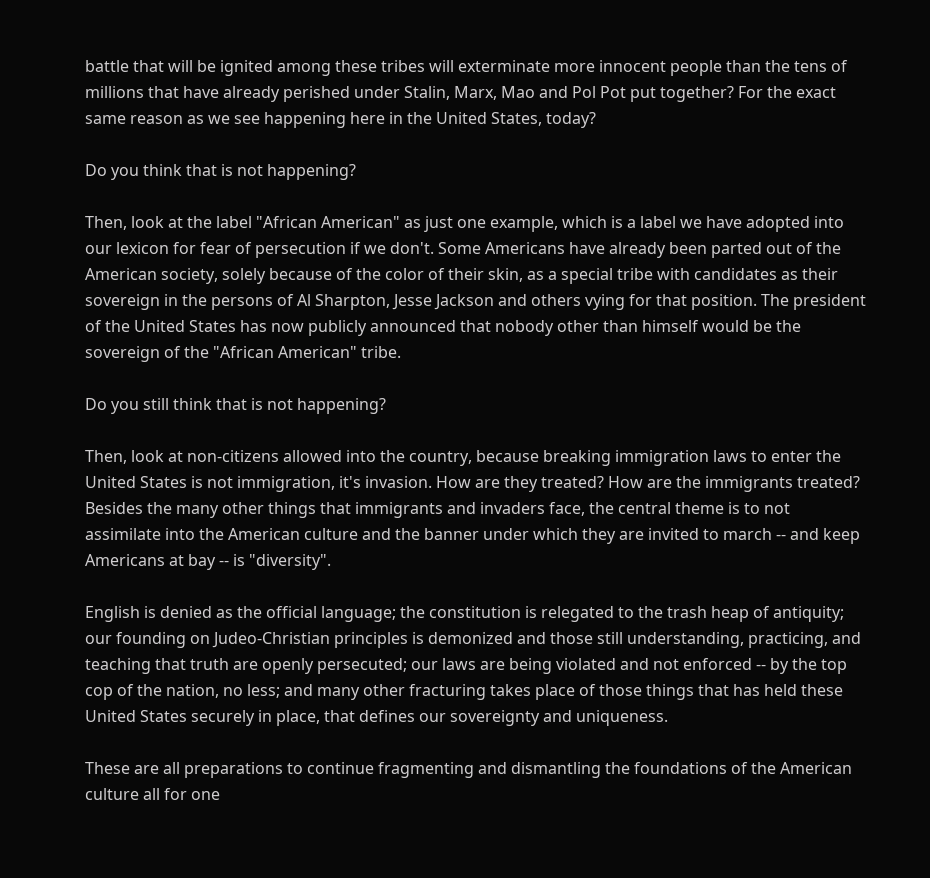battle that will be ignited among these tribes will exterminate more innocent people than the tens of millions that have already perished under Stalin, Marx, Mao and Pol Pot put together? For the exact same reason as we see happening here in the United States, today?

Do you think that is not happening?

Then, look at the label "African American" as just one example, which is a label we have adopted into our lexicon for fear of persecution if we don't. Some Americans have already been parted out of the American society, solely because of the color of their skin, as a special tribe with candidates as their sovereign in the persons of Al Sharpton, Jesse Jackson and others vying for that position. The president of the United States has now publicly announced that nobody other than himself would be the sovereign of the "African American" tribe.

Do you still think that is not happening?

Then, look at non-citizens allowed into the country, because breaking immigration laws to enter the United States is not immigration, it's invasion. How are they treated? How are the immigrants treated? Besides the many other things that immigrants and invaders face, the central theme is to not assimilate into the American culture and the banner under which they are invited to march -- and keep Americans at bay -- is "diversity".

English is denied as the official language; the constitution is relegated to the trash heap of antiquity; our founding on Judeo-Christian principles is demonized and those still understanding, practicing, and teaching that truth are openly persecuted; our laws are being violated and not enforced -- by the top cop of the nation, no less; and many other fracturing takes place of those things that has held these United States securely in place, that defines our sovereignty and uniqueness.

These are all preparations to continue fragmenting and dismantling the foundations of the American culture all for one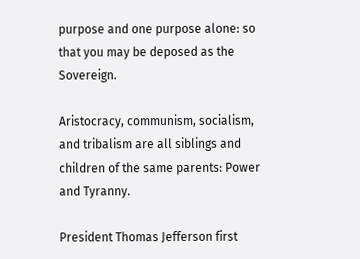purpose and one purpose alone: so that you may be deposed as the Sovereign.

Aristocracy, communism, socialism, and tribalism are all siblings and children of the same parents: Power and Tyranny.

President Thomas Jefferson first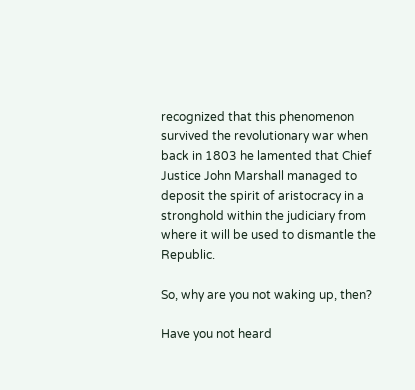recognized that this phenomenon survived the revolutionary war when back in 1803 he lamented that Chief Justice John Marshall managed to deposit the spirit of aristocracy in a stronghold within the judiciary from where it will be used to dismantle the Republic.

So, why are you not waking up, then?

Have you not heard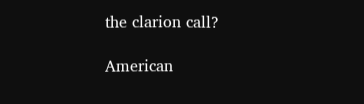the clarion call?

American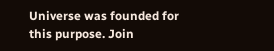Universe was founded for this purpose. Join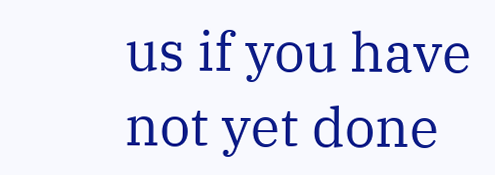us if you have not yet done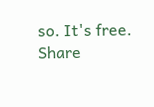so. It's free. Share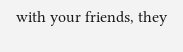with your friends, they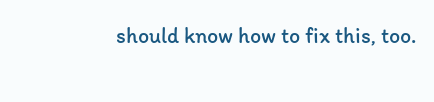should know how to fix this, too.